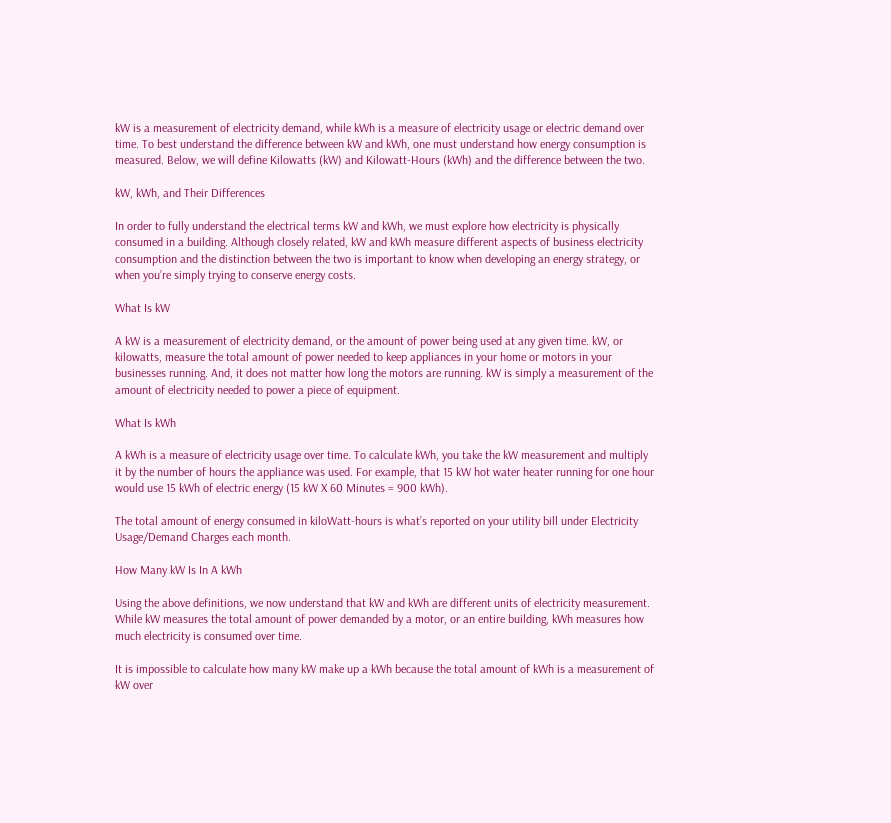kW is a measurement of electricity demand, while kWh is a measure of electricity usage or electric demand over time. To best understand the difference between kW and kWh, one must understand how energy consumption is measured. Below, we will define Kilowatts (kW) and Kilowatt-Hours (kWh) and the difference between the two.

kW, kWh, and Their Differences

In order to fully understand the electrical terms kW and kWh, we must explore how electricity is physically consumed in a building. Although closely related, kW and kWh measure different aspects of business electricity consumption and the distinction between the two is important to know when developing an energy strategy, or when you’re simply trying to conserve energy costs.

What Is kW

A kW is a measurement of electricity demand, or the amount of power being used at any given time. kW, or kilowatts, measure the total amount of power needed to keep appliances in your home or motors in your businesses running. And, it does not matter how long the motors are running. kW is simply a measurement of the amount of electricity needed to power a piece of equipment.

What Is kWh

A kWh is a measure of electricity usage over time. To calculate kWh, you take the kW measurement and multiply it by the number of hours the appliance was used. For example, that 15 kW hot water heater running for one hour would use 15 kWh of electric energy (15 kW X 60 Minutes = 900 kWh).

The total amount of energy consumed in kiloWatt-hours is what’s reported on your utility bill under Electricity Usage/Demand Charges each month.

How Many kW Is In A kWh

Using the above definitions, we now understand that kW and kWh are different units of electricity measurement. While kW measures the total amount of power demanded by a motor, or an entire building, kWh measures how much electricity is consumed over time.

It is impossible to calculate how many kW make up a kWh because the total amount of kWh is a measurement of kW over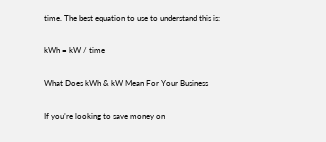time. The best equation to use to understand this is:

kWh = kW / time

What Does kWh & kW Mean For Your Business

If you’re looking to save money on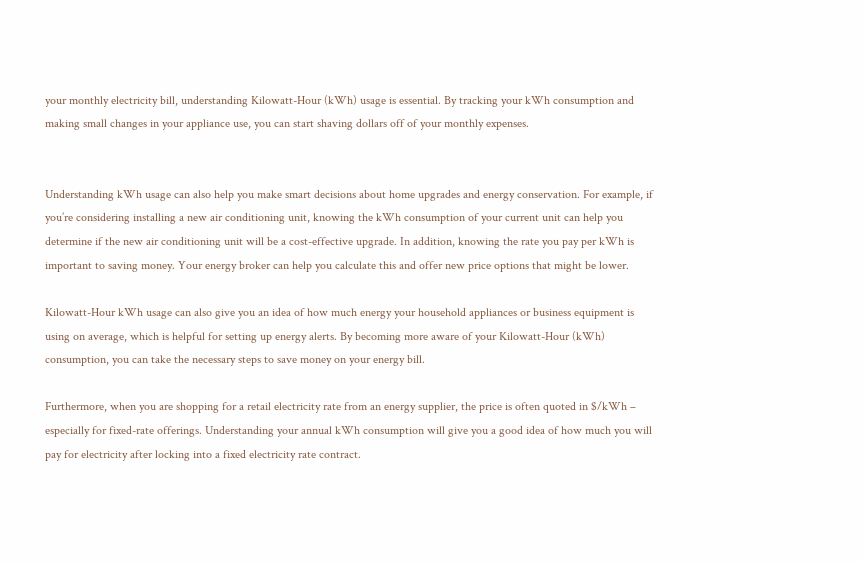your monthly electricity bill, understanding Kilowatt-Hour (kWh) usage is essential. By tracking your kWh consumption and making small changes in your appliance use, you can start shaving dollars off of your monthly expenses.


Understanding kWh usage can also help you make smart decisions about home upgrades and energy conservation. For example, if you’re considering installing a new air conditioning unit, knowing the kWh consumption of your current unit can help you determine if the new air conditioning unit will be a cost-effective upgrade. In addition, knowing the rate you pay per kWh is important to saving money. Your energy broker can help you calculate this and offer new price options that might be lower.

Kilowatt-Hour kWh usage can also give you an idea of how much energy your household appliances or business equipment is using on average, which is helpful for setting up energy alerts. By becoming more aware of your Kilowatt-Hour (kWh) consumption, you can take the necessary steps to save money on your energy bill.

Furthermore, when you are shopping for a retail electricity rate from an energy supplier, the price is often quoted in $/kWh – especially for fixed-rate offerings. Understanding your annual kWh consumption will give you a good idea of how much you will pay for electricity after locking into a fixed electricity rate contract.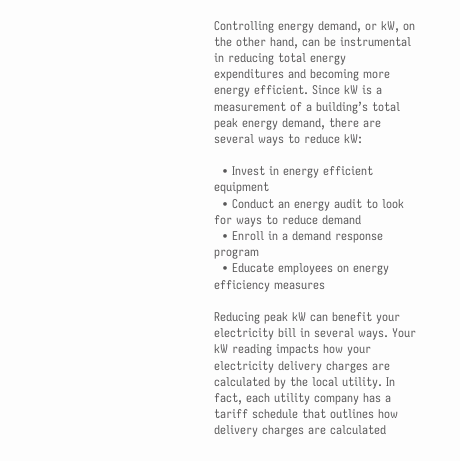Controlling energy demand, or kW, on the other hand, can be instrumental in reducing total energy expenditures and becoming more energy efficient. Since kW is a measurement of a building’s total peak energy demand, there are several ways to reduce kW:

  • Invest in energy efficient equipment
  • Conduct an energy audit to look for ways to reduce demand
  • Enroll in a demand response program
  • Educate employees on energy efficiency measures

Reducing peak kW can benefit your electricity bill in several ways. Your kW reading impacts how your electricity delivery charges are calculated by the local utility. In fact, each utility company has a tariff schedule that outlines how delivery charges are calculated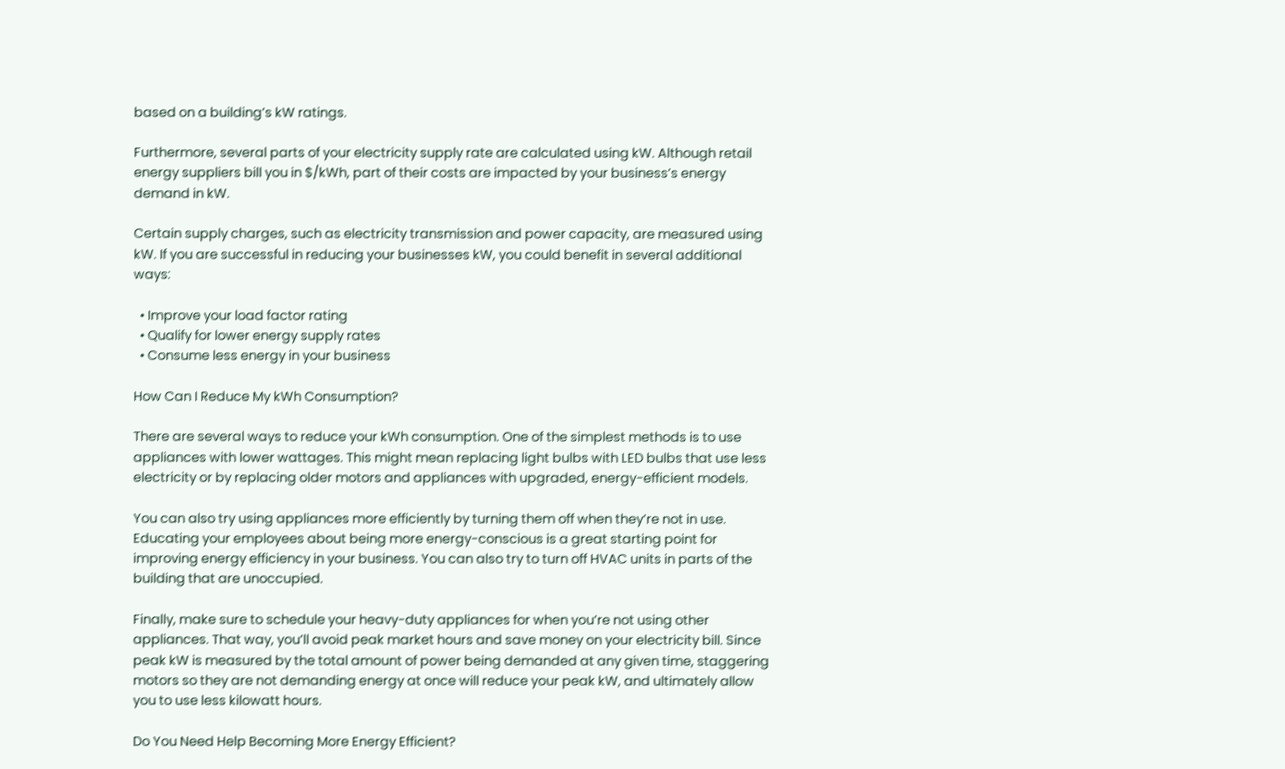based on a building’s kW ratings.

Furthermore, several parts of your electricity supply rate are calculated using kW. Although retail energy suppliers bill you in $/kWh, part of their costs are impacted by your business’s energy demand in kW.

Certain supply charges, such as electricity transmission and power capacity, are measured using kW. If you are successful in reducing your businesses kW, you could benefit in several additional ways:

  • Improve your load factor rating
  • Qualify for lower energy supply rates
  • Consume less energy in your business

How Can I Reduce My kWh Consumption?

There are several ways to reduce your kWh consumption. One of the simplest methods is to use appliances with lower wattages. This might mean replacing light bulbs with LED bulbs that use less electricity or by replacing older motors and appliances with upgraded, energy-efficient models.

You can also try using appliances more efficiently by turning them off when they’re not in use. Educating your employees about being more energy-conscious is a great starting point for improving energy efficiency in your business. You can also try to turn off HVAC units in parts of the building that are unoccupied.

Finally, make sure to schedule your heavy-duty appliances for when you’re not using other appliances. That way, you’ll avoid peak market hours and save money on your electricity bill. Since peak kW is measured by the total amount of power being demanded at any given time, staggering motors so they are not demanding energy at once will reduce your peak kW, and ultimately allow you to use less kilowatt hours.

Do You Need Help Becoming More Energy Efficient?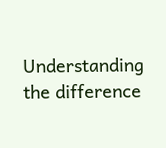Understanding the difference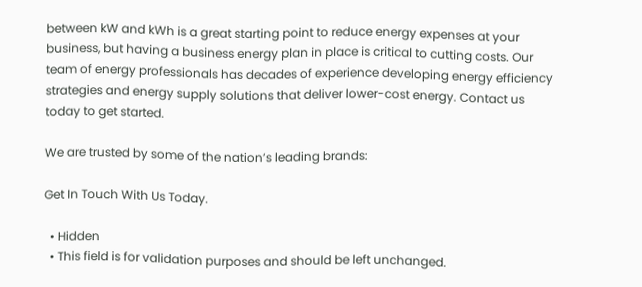between kW and kWh is a great starting point to reduce energy expenses at your business, but having a business energy plan in place is critical to cutting costs. Our team of energy professionals has decades of experience developing energy efficiency strategies and energy supply solutions that deliver lower-cost energy. Contact us today to get started.

We are trusted by some of the nation’s leading brands:

Get In Touch With Us Today.

  • Hidden
  • This field is for validation purposes and should be left unchanged.